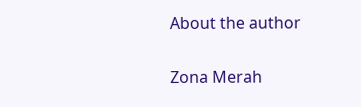About the author

Zona Merah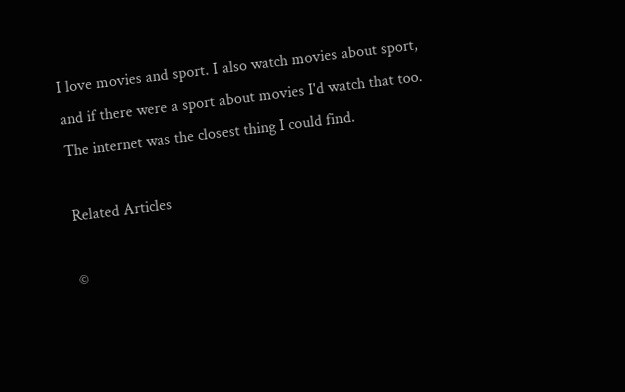I love movies and sport. I also watch movies about sport, and if there were a sport about movies I'd watch that too. The internet was the closest thing I could find.

Related Articles

©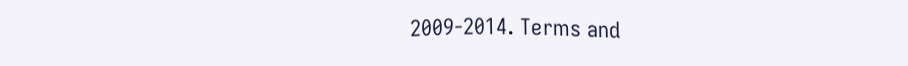2009-2014. Terms and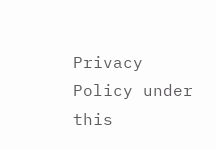Privacy Policy under this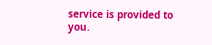service is provided to you.